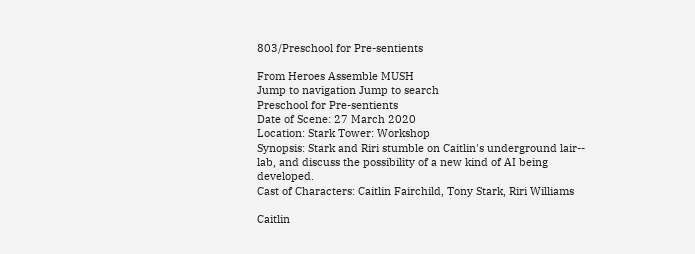803/Preschool for Pre-sentients

From Heroes Assemble MUSH
Jump to navigation Jump to search
Preschool for Pre-sentients
Date of Scene: 27 March 2020
Location: Stark Tower: Workshop
Synopsis: Stark and Riri stumble on Caitlin's underground lair-- lab, and discuss the possibility of a new kind of AI being developed.
Cast of Characters: Caitlin Fairchild, Tony Stark, Riri Williams

Caitlin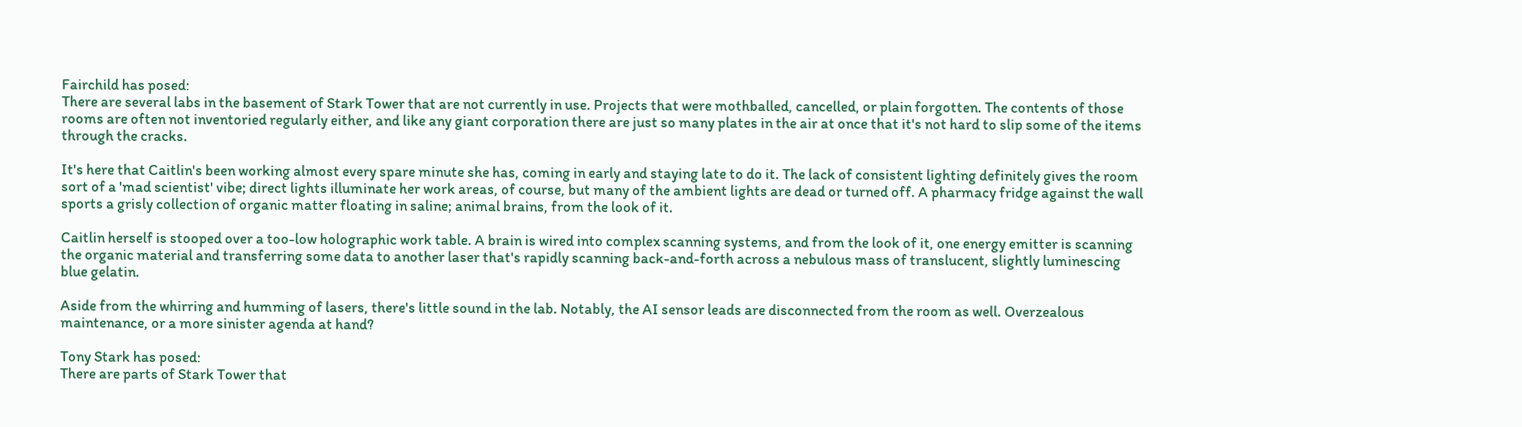Fairchild has posed:
There are several labs in the basement of Stark Tower that are not currently in use. Projects that were mothballed, cancelled, or plain forgotten. The contents of those rooms are often not inventoried regularly either, and like any giant corporation there are just so many plates in the air at once that it's not hard to slip some of the items through the cracks.

It's here that Caitlin's been working almost every spare minute she has, coming in early and staying late to do it. The lack of consistent lighting definitely gives the room sort of a 'mad scientist' vibe; direct lights illuminate her work areas, of course, but many of the ambient lights are dead or turned off. A pharmacy fridge against the wall sports a grisly collection of organic matter floating in saline; animal brains, from the look of it.

Caitlin herself is stooped over a too-low holographic work table. A brain is wired into complex scanning systems, and from the look of it, one energy emitter is scanning the organic material and transferring some data to another laser that's rapidly scanning back-and-forth across a nebulous mass of translucent, slightly luminescing blue gelatin.

Aside from the whirring and humming of lasers, there's little sound in the lab. Notably, the AI sensor leads are disconnected from the room as well. Overzealous maintenance, or a more sinister agenda at hand?

Tony Stark has posed:
There are parts of Stark Tower that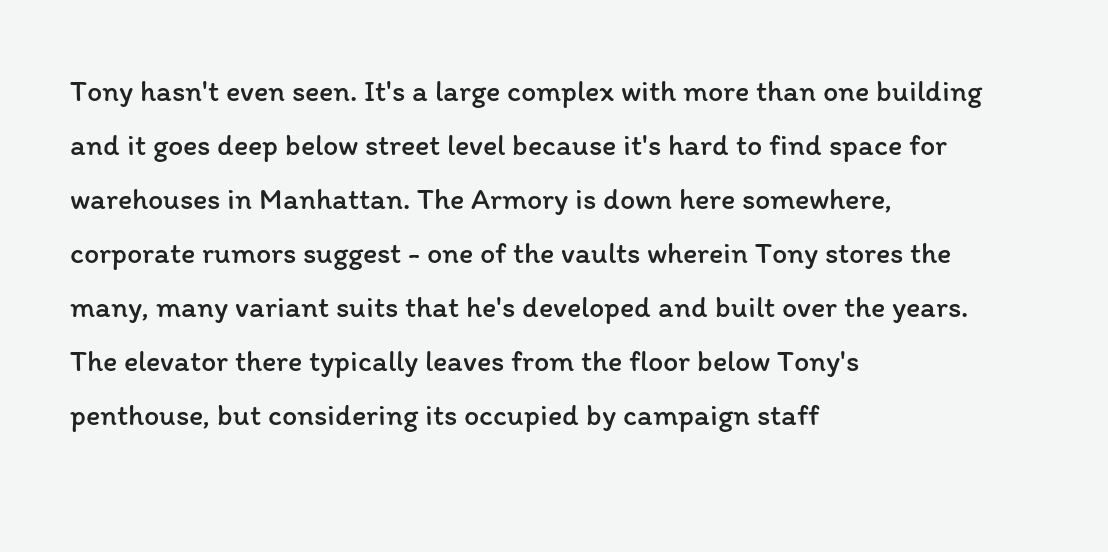Tony hasn't even seen. It's a large complex with more than one building and it goes deep below street level because it's hard to find space for warehouses in Manhattan. The Armory is down here somewhere, corporate rumors suggest - one of the vaults wherein Tony stores the many, many variant suits that he's developed and built over the years. The elevator there typically leaves from the floor below Tony's penthouse, but considering its occupied by campaign staff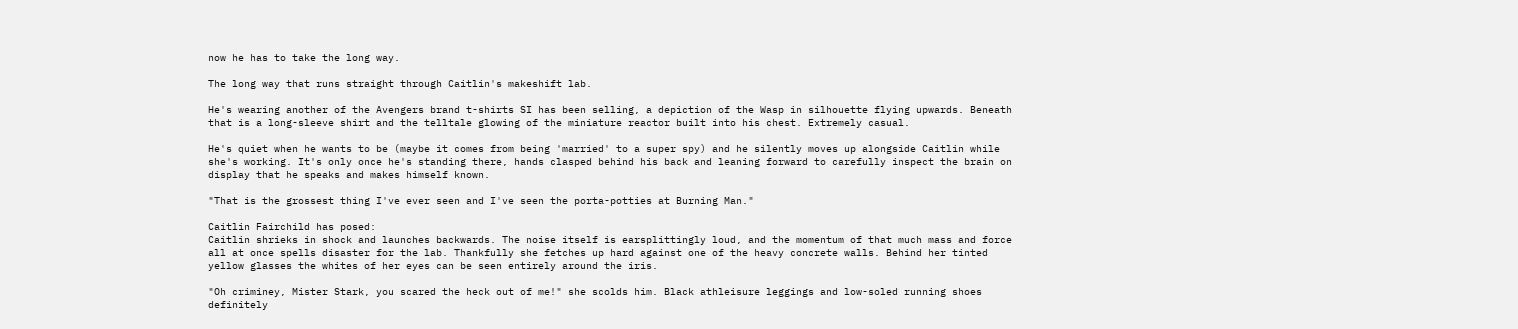now he has to take the long way.

The long way that runs straight through Caitlin's makeshift lab.

He's wearing another of the Avengers brand t-shirts SI has been selling, a depiction of the Wasp in silhouette flying upwards. Beneath that is a long-sleeve shirt and the telltale glowing of the miniature reactor built into his chest. Extremely casual.

He's quiet when he wants to be (maybe it comes from being 'married' to a super spy) and he silently moves up alongside Caitlin while she's working. It's only once he's standing there, hands clasped behind his back and leaning forward to carefully inspect the brain on display that he speaks and makes himself known.

"That is the grossest thing I've ever seen and I've seen the porta-potties at Burning Man."

Caitlin Fairchild has posed:
Caitlin shrieks in shock and launches backwards. The noise itself is earsplittingly loud, and the momentum of that much mass and force all at once spells disaster for the lab. Thankfully she fetches up hard against one of the heavy concrete walls. Behind her tinted yellow glasses the whites of her eyes can be seen entirely around the iris.

"Oh criminey, Mister Stark, you scared the heck out of me!" she scolds him. Black athleisure leggings and low-soled running shoes definitely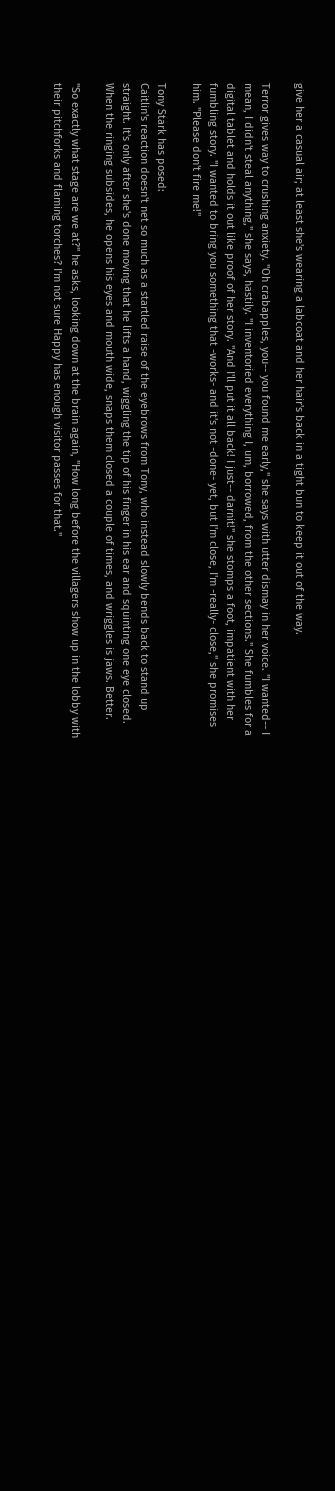give her a casual air; at least she's wearing a labcoat and her hair's back in a tight bun to keep it out of the way.

Terror gives way to crushing anxiety. "Oh crabapples, you-- you found me early," she says with utter dismay in her voice. "I wanted-- I mean, I didn't steal anything," she says, hastily. "I inventoried everything I, um, borrowed, from the other sections." She fumbles for a digital tablet and holds it out like proof of her story. "And I'll put it all back! I just-- darnit!" she stomps a foot, impatient with her fumbling story. "I wanted to bring you something that -works- and it's not -done- yet, but I'm close, I'm -really- close," she promises him. "Please don't fire me!"

Tony Stark has posed:
Caitlin's reaction doesn't net so much as a startled raise of the eyebrows from Tony, who instead slowly bends back to stand up straight. It's only after she's done moving that he lifts a hand, wiggling the tip of his finger in his ear and squinting one eye closed. When the ringing subsides, he opens his eyes and mouth wide, snaps them closed a couple of times, and wriggles is jaws. Better.

"So exactly what stage are we at?" he asks, looking down at the brain again, "How long before the villagers show up in the lobby with their pitchforks and flaming torches? I'm not sure Happy has enough visitor passes for that."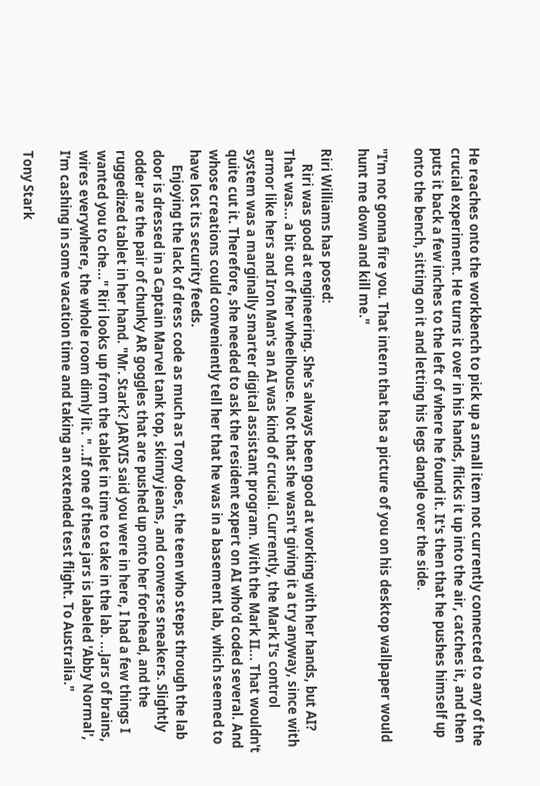He reaches onto the workbench to pick up a small item not currently connected to any of the crucial experiment. He turns it over in his hands, flicks it up into the air, catches it, and then puts it back a few inches to the left of where he found it. It's then that he pushes himself up onto the bench, sitting on it and letting his legs dangle over the side.

"I'm not gonna fire you. That intern that has a picture of you on his desktop wallpaper would hunt me down and kill me."

Riri Williams has posed:
     Riri was good at engineering. She's always been good at working with her hands, but AI? That was... a bit out of her wheelhouse. Not that she wasn't giving it a try anyway, since with armor like hers and Iron Man's an AI was kind of crucial. Currently, the Mark I's control system was a marginally smarter digital assistant program. With the Mark II... That wouldn't quite cut it. Therefore, she needed to ask the resident expert on AI who'd coded several. And whose creations could conveniently tell her that he was in a basement lab, which seemed to have lost its security feeds.
     Enjoying the lack of dress code as much as Tony does, the teen who steps through the lab door is dressed in a Captain Marvel tank top, skinny jeans, and converse sneakers. Slightly odder are the pair of chunky AR goggles that are pushed up onto her forehead, and the ruggedized tablet in her hand. "Mr. Stark? JARVIS said you were in here, I had a few things I wanted you to che..." Riri looks up from the tablet in time to take in the lab. ...Jars of brains, wires everywhere, the whole room dimly lit. "...If one of these jars is labeled 'Abby Normal', I'm cashing in some vacation time and taking an extended test flight. To Australia."

Tony Stark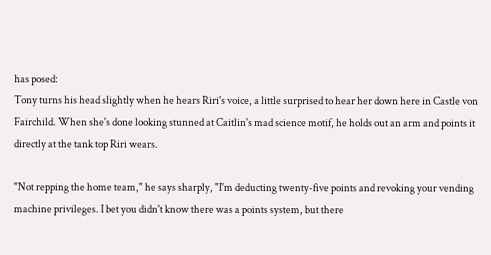has posed:
Tony turns his head slightly when he hears Riri's voice, a little surprised to hear her down here in Castle von Fairchild. When she's done looking stunned at Caitlin's mad science motif, he holds out an arm and points it directly at the tank top Riri wears.

"Not repping the home team," he says sharply, "I'm deducting twenty-five points and revoking your vending machine privileges. I bet you didn't know there was a points system, but there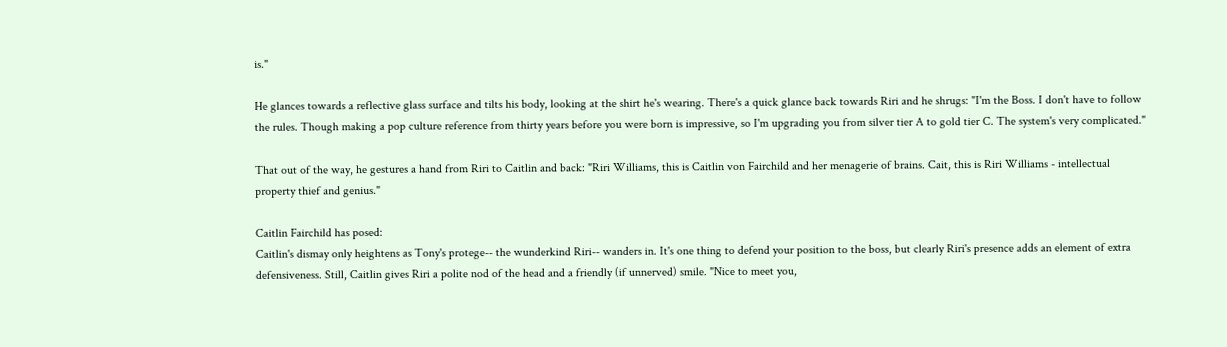is."

He glances towards a reflective glass surface and tilts his body, looking at the shirt he's wearing. There's a quick glance back towards Riri and he shrugs: "I'm the Boss. I don't have to follow the rules. Though making a pop culture reference from thirty years before you were born is impressive, so I'm upgrading you from silver tier A to gold tier C. The system's very complicated."

That out of the way, he gestures a hand from Riri to Caitlin and back: "Riri Williams, this is Caitlin von Fairchild and her menagerie of brains. Cait, this is Riri Williams - intellectual property thief and genius."

Caitlin Fairchild has posed:
Caitlin's dismay only heightens as Tony's protege-- the wunderkind Riri-- wanders in. It's one thing to defend your position to the boss, but clearly Riri's presence adds an element of extra defensiveness. Still, Caitlin gives Riri a polite nod of the head and a friendly (if unnerved) smile. "Nice to meet you,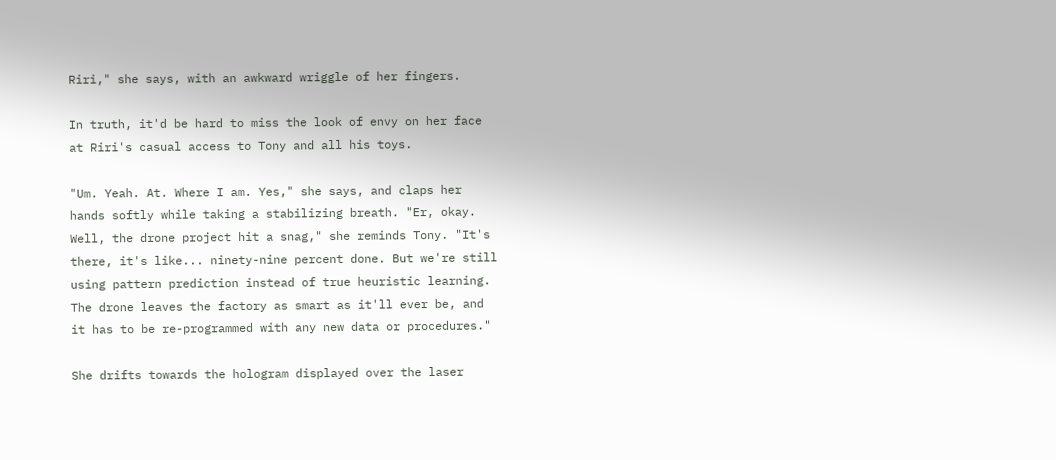Riri," she says, with an awkward wriggle of her fingers.

In truth, it'd be hard to miss the look of envy on her face at Riri's casual access to Tony and all his toys.

"Um. Yeah. At. Where I am. Yes," she says, and claps her hands softly while taking a stabilizing breath. "Er, okay. Well, the drone project hit a snag," she reminds Tony. "It's there, it's like... ninety-nine percent done. But we're still using pattern prediction instead of true heuristic learning. The drone leaves the factory as smart as it'll ever be, and it has to be re-programmed with any new data or procedures."

She drifts towards the hologram displayed over the laser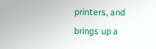printers, and brings up a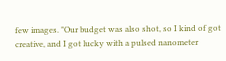few images. "Our budget was also shot, so I kind of got creative, and I got lucky with a pulsed nanometer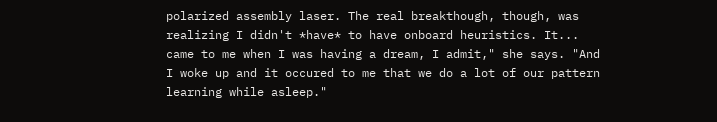polarized assembly laser. The real breakthough, though, was realizing I didn't *have* to have onboard heuristics. It... came to me when I was having a dream, I admit," she says. "And I woke up and it occured to me that we do a lot of our pattern learning while asleep."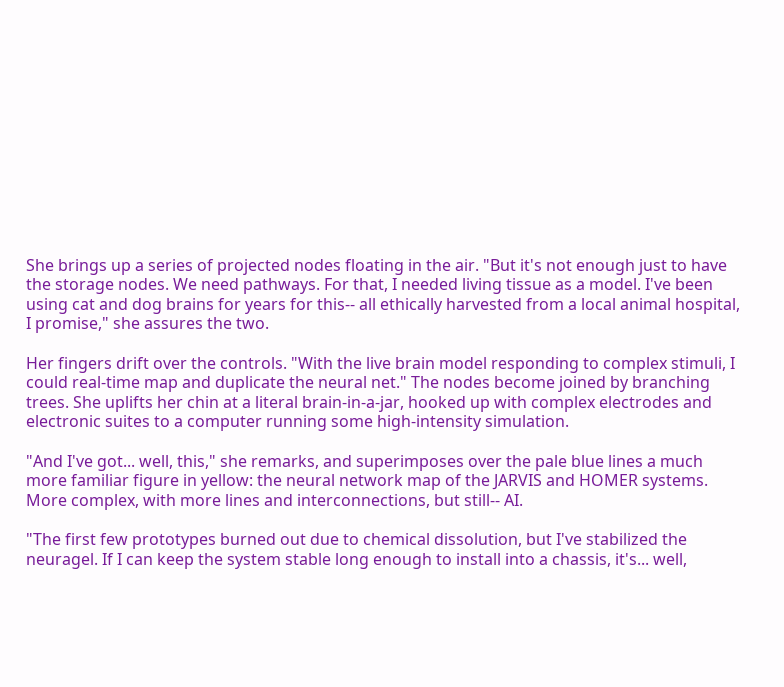She brings up a series of projected nodes floating in the air. "But it's not enough just to have the storage nodes. We need pathways. For that, I needed living tissue as a model. I've been using cat and dog brains for years for this-- all ethically harvested from a local animal hospital, I promise," she assures the two.

Her fingers drift over the controls. "With the live brain model responding to complex stimuli, I could real-time map and duplicate the neural net." The nodes become joined by branching trees. She uplifts her chin at a literal brain-in-a-jar, hooked up with complex electrodes and electronic suites to a computer running some high-intensity simulation.

"And I've got... well, this," she remarks, and superimposes over the pale blue lines a much more familiar figure in yellow: the neural network map of the JARVIS and HOMER systems. More complex, with more lines and interconnections, but still-- AI.

"The first few prototypes burned out due to chemical dissolution, but I've stabilized the neuragel. If I can keep the system stable long enough to install into a chassis, it's... well,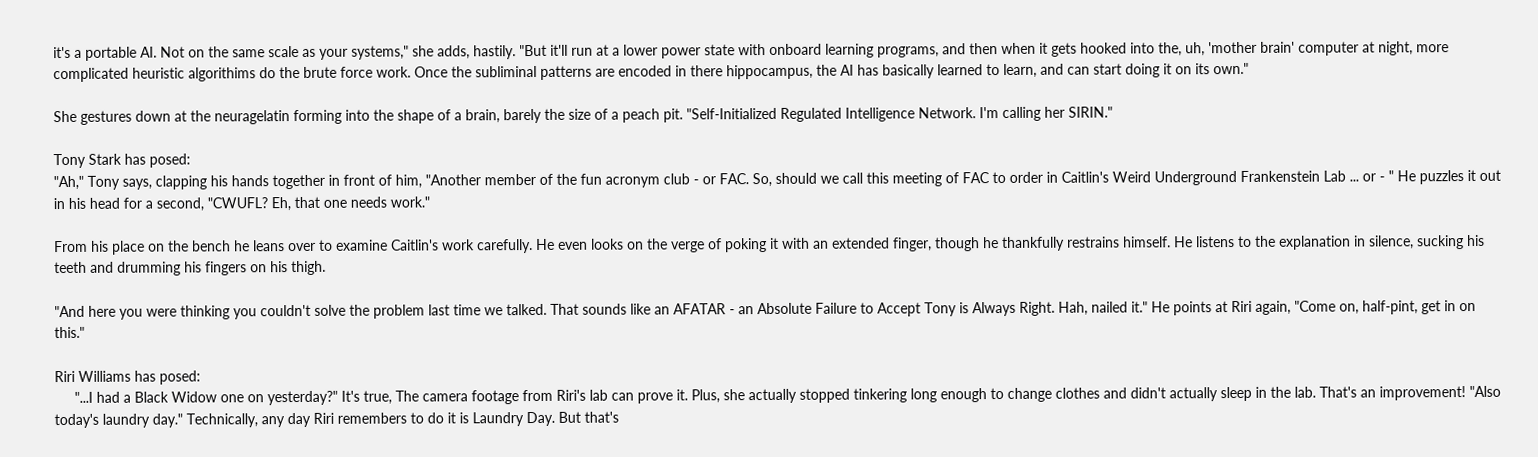it's a portable AI. Not on the same scale as your systems," she adds, hastily. "But it'll run at a lower power state with onboard learning programs, and then when it gets hooked into the, uh, 'mother brain' computer at night, more complicated heuristic algorithims do the brute force work. Once the subliminal patterns are encoded in there hippocampus, the AI has basically learned to learn, and can start doing it on its own."

She gestures down at the neuragelatin forming into the shape of a brain, barely the size of a peach pit. "Self-Initialized Regulated Intelligence Network. I'm calling her SIRIN."

Tony Stark has posed:
"Ah," Tony says, clapping his hands together in front of him, "Another member of the fun acronym club - or FAC. So, should we call this meeting of FAC to order in Caitlin's Weird Underground Frankenstein Lab ... or - " He puzzles it out in his head for a second, "CWUFL? Eh, that one needs work."

From his place on the bench he leans over to examine Caitlin's work carefully. He even looks on the verge of poking it with an extended finger, though he thankfully restrains himself. He listens to the explanation in silence, sucking his teeth and drumming his fingers on his thigh.

"And here you were thinking you couldn't solve the problem last time we talked. That sounds like an AFATAR - an Absolute Failure to Accept Tony is Always Right. Hah, nailed it." He points at Riri again, "Come on, half-pint, get in on this."

Riri Williams has posed:
     "...I had a Black Widow one on yesterday?" It's true, The camera footage from Riri's lab can prove it. Plus, she actually stopped tinkering long enough to change clothes and didn't actually sleep in the lab. That's an improvement! "Also today's laundry day." Technically, any day Riri remembers to do it is Laundry Day. But that's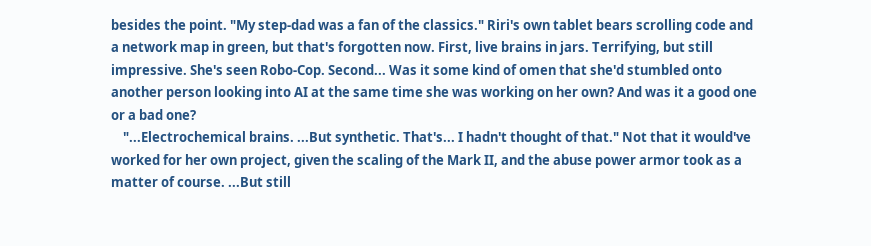besides the point. "My step-dad was a fan of the classics." Riri's own tablet bears scrolling code and a network map in green, but that's forgotten now. First, live brains in jars. Terrifying, but still impressive. She's seen Robo-Cop. Second... Was it some kind of omen that she'd stumbled onto another person looking into AI at the same time she was working on her own? And was it a good one or a bad one?
    "...Electrochemical brains. ...But synthetic. That's... I hadn't thought of that." Not that it would've worked for her own project, given the scaling of the Mark II, and the abuse power armor took as a matter of course. ...But still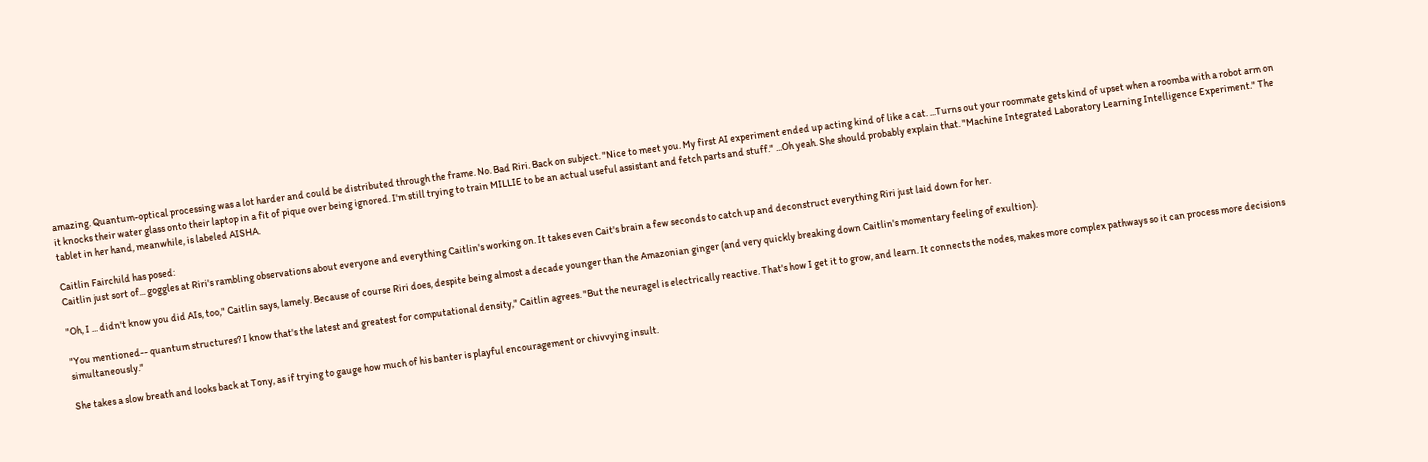amazing. Quantum-optical processing was a lot harder and could be distributed through the frame. No. Bad Riri. Back on subject. "Nice to meet you. My first AI experiment ended up acting kind of like a cat. ...Turns out your roommate gets kind of upset when a roomba with a robot arm on it knocks their water glass onto their laptop in a fit of pique over being ignored. I'm still trying to train MILLIE to be an actual useful assistant and fetch parts and stuff." ...Oh yeah. She should probably explain that. "Machine Integrated Laboratory Learning Intelligence Experiment." The tablet in her hand, meanwhile, is labeled AISHA.

Caitlin Fairchild has posed:
Caitlin just sort of... goggles at Riri's rambling observations about everyone and everything Caitlin's working on. It takes even Cait's brain a few seconds to catch up and deconstruct everything Riri just laid down for her.

"Oh, I ... didn't know you did AIs, too," Caitlin says, lamely. Because of course Riri does, despite being almost a decade younger than the Amazonian ginger (and very quickly breaking down Caitlin's momentary feeling of exultion).

"You mentioned-- quantum structures? I know that's the latest and greatest for computational density," Caitlin agrees. "But the neuragel is electrically reactive. That's how I get it to grow, and learn. It connects the nodes, makes more complex pathways so it can process more decisions simultaneously."

She takes a slow breath and looks back at Tony, as if trying to gauge how much of his banter is playful encouragement or chivvying insult.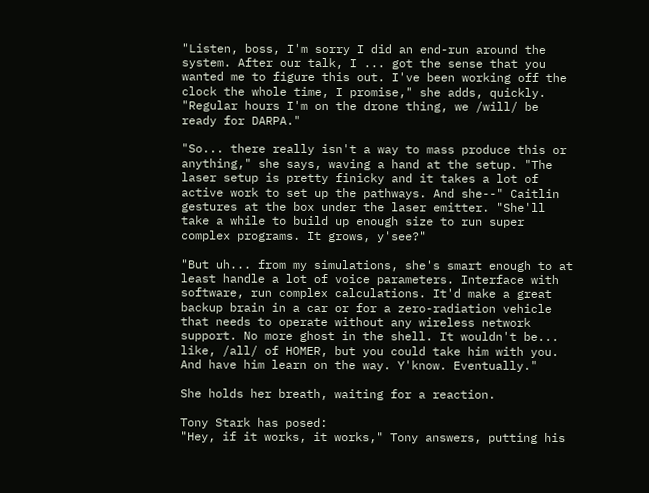"Listen, boss, I'm sorry I did an end-run around the system. After our talk, I ... got the sense that you wanted me to figure this out. I've been working off the clock the whole time, I promise," she adds, quickly. "Regular hours I'm on the drone thing, we /will/ be ready for DARPA."

"So... there really isn't a way to mass produce this or anything," she says, waving a hand at the setup. "The laser setup is pretty finicky and it takes a lot of active work to set up the pathways. And she--" Caitlin gestures at the box under the laser emitter. "She'll take a while to build up enough size to run super complex programs. It grows, y'see?"

"But uh... from my simulations, she's smart enough to at least handle a lot of voice parameters. Interface with software, run complex calculations. It'd make a great backup brain in a car or for a zero-radiation vehicle that needs to operate without any wireless network support. No more ghost in the shell. It wouldn't be... like, /all/ of HOMER, but you could take him with you. And have him learn on the way. Y'know. Eventually."

She holds her breath, waiting for a reaction.

Tony Stark has posed:
"Hey, if it works, it works," Tony answers, putting his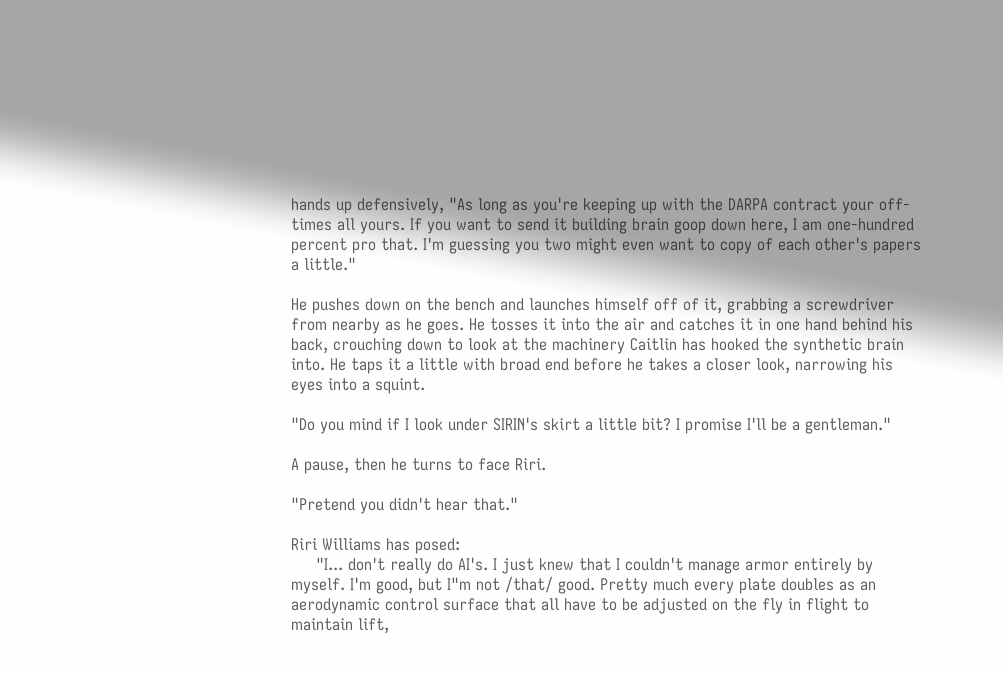hands up defensively, "As long as you're keeping up with the DARPA contract your off-times all yours. If you want to send it building brain goop down here, I am one-hundred percent pro that. I'm guessing you two might even want to copy of each other's papers a little."

He pushes down on the bench and launches himself off of it, grabbing a screwdriver from nearby as he goes. He tosses it into the air and catches it in one hand behind his back, crouching down to look at the machinery Caitlin has hooked the synthetic brain into. He taps it a little with broad end before he takes a closer look, narrowing his eyes into a squint.

"Do you mind if I look under SIRIN's skirt a little bit? I promise I'll be a gentleman."

A pause, then he turns to face Riri.

"Pretend you didn't hear that."

Riri Williams has posed:
     "I... don't really do AI's. I just knew that I couldn't manage armor entirely by myself. I'm good, but I"m not /that/ good. Pretty much every plate doubles as an aerodynamic control surface that all have to be adjusted on the fly in flight to maintain lift,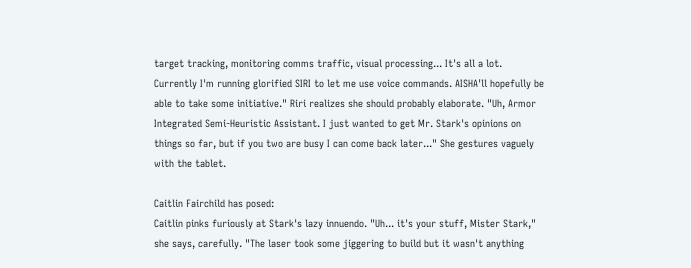target tracking, monitoring comms traffic, visual processing... It's all a lot. Currently I'm running glorified SIRI to let me use voice commands. AISHA'll hopefully be able to take some initiative." Riri realizes she should probably elaborate. "Uh, Armor Integrated Semi-Heuristic Assistant. I just wanted to get Mr. Stark's opinions on things so far, but if you two are busy I can come back later..." She gestures vaguely with the tablet.

Caitlin Fairchild has posed:
Caitlin pinks furiously at Stark's lazy innuendo. "Uh... it's your stuff, Mister Stark," she says, carefully. "The laser took some jiggering to build but it wasn't anything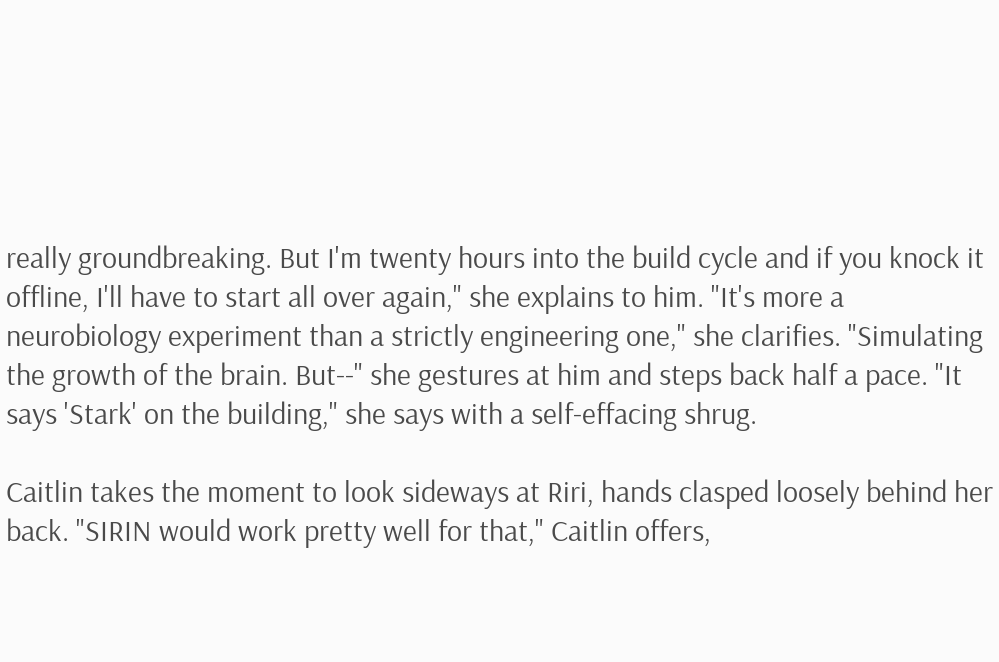really groundbreaking. But I'm twenty hours into the build cycle and if you knock it offline, I'll have to start all over again," she explains to him. "It's more a neurobiology experiment than a strictly engineering one," she clarifies. "Simulating the growth of the brain. But--" she gestures at him and steps back half a pace. "It says 'Stark' on the building," she says with a self-effacing shrug.

Caitlin takes the moment to look sideways at Riri, hands clasped loosely behind her back. "SIRIN would work pretty well for that," Caitlin offers,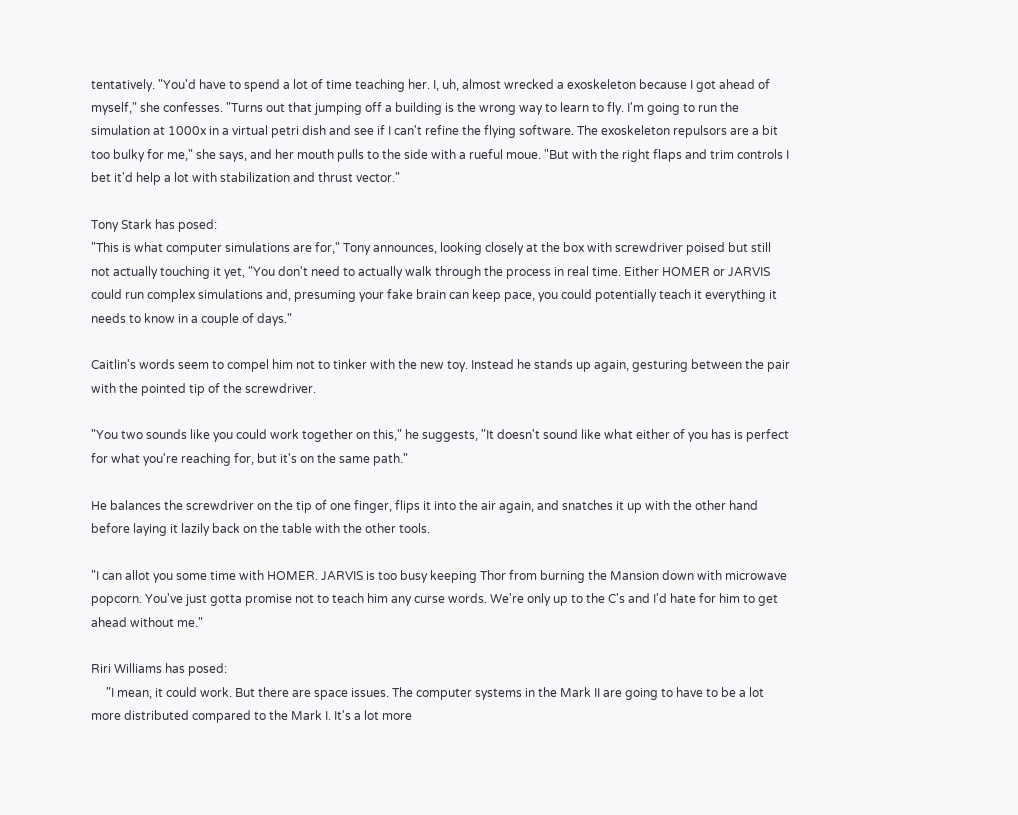tentatively. "You'd have to spend a lot of time teaching her. I, uh, almost wrecked a exoskeleton because I got ahead of myself," she confesses. "Turns out that jumping off a building is the wrong way to learn to fly. I'm going to run the simulation at 1000x in a virtual petri dish and see if I can't refine the flying software. The exoskeleton repulsors are a bit too bulky for me," she says, and her mouth pulls to the side with a rueful moue. "But with the right flaps and trim controls I bet it'd help a lot with stabilization and thrust vector."

Tony Stark has posed:
"This is what computer simulations are for," Tony announces, looking closely at the box with screwdriver poised but still not actually touching it yet, "You don't need to actually walk through the process in real time. Either HOMER or JARVIS could run complex simulations and, presuming your fake brain can keep pace, you could potentially teach it everything it needs to know in a couple of days."

Caitlin's words seem to compel him not to tinker with the new toy. Instead he stands up again, gesturing between the pair with the pointed tip of the screwdriver.

"You two sounds like you could work together on this," he suggests, "It doesn't sound like what either of you has is perfect for what you're reaching for, but it's on the same path."

He balances the screwdriver on the tip of one finger, flips it into the air again, and snatches it up with the other hand before laying it lazily back on the table with the other tools.

"I can allot you some time with HOMER. JARVIS is too busy keeping Thor from burning the Mansion down with microwave popcorn. You've just gotta promise not to teach him any curse words. We're only up to the C's and I'd hate for him to get ahead without me."

Riri Williams has posed:
     "I mean, it could work. But there are space issues. The computer systems in the Mark II are going to have to be a lot more distributed compared to the Mark I. It's a lot more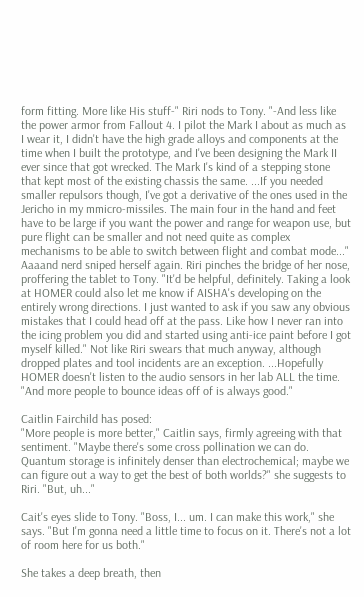form fitting. More like His stuff-" Riri nods to Tony. "-And less like the power armor from Fallout 4. I pilot the Mark I about as much as I wear it, I didn't have the high grade alloys and components at the time when I built the prototype, and I've been designing the Mark II ever since that got wrecked. The Mark I's kind of a stepping stone that kept most of the existing chassis the same. ...If you needed smaller repulsors though, I've got a derivative of the ones used in the Jericho in my mmicro-missiles. The main four in the hand and feet have to be large if you want the power and range for weapon use, but pure flight can be smaller and not need quite as complex mechanisms to be able to switch between flight and combat mode..." Aaaand nerd sniped herself again. Riri pinches the bridge of her nose, proffering the tablet to Tony. "It'd be helpful, definitely. Taking a look at HOMER could also let me know if AISHA's developing on the entirely wrong directions. I just wanted to ask if you saw any obvious mistakes that I could head off at the pass. Like how I never ran into the icing problem you did and started using anti-ice paint before I got myself killed." Not like Riri swears that much anyway, although dropped plates and tool incidents are an exception. ...Hopefully HOMER doesn't listen to the audio sensors in her lab ALL the time. "And more people to bounce ideas off of is always good."

Caitlin Fairchild has posed:
"More people is more better," Caitlin says, firmly agreeing with that sentiment. "Maybe there's some cross pollination we can do. Quantum storage is infinitely denser than electrochemical; maybe we can figure out a way to get the best of both worlds?" she suggests to Riri. "But, uh..."

Cait's eyes slide to Tony. "Boss, I... um. I can make this work," she says. "But I'm gonna need a little time to focus on it. There's not a lot of room here for us both."

She takes a deep breath, then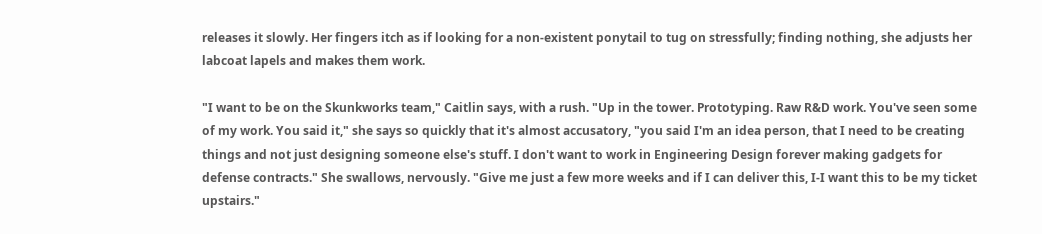releases it slowly. Her fingers itch as if looking for a non-existent ponytail to tug on stressfully; finding nothing, she adjusts her labcoat lapels and makes them work.

"I want to be on the Skunkworks team," Caitlin says, with a rush. "Up in the tower. Prototyping. Raw R&D work. You've seen some of my work. You said it," she says so quickly that it's almost accusatory, "you said I'm an idea person, that I need to be creating things and not just designing someone else's stuff. I don't want to work in Engineering Design forever making gadgets for defense contracts." She swallows, nervously. "Give me just a few more weeks and if I can deliver this, I-I want this to be my ticket upstairs."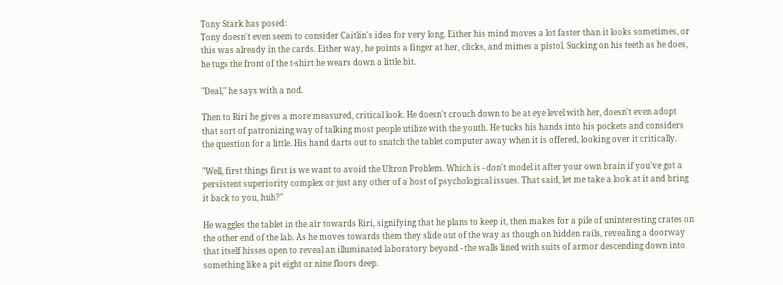Tony Stark has posed:
Tony doesn't even seem to consider Caitlin's idea for very long. Either his mind moves a lot faster than it looks sometimes, or this was already in the cards. Either way, he points a finger at her, clicks, and mimes a pistol. Sucking on his teeth as he does, he tugs the front of the t-shirt he wears down a little bit.

"Deal," he says with a nod.

Then to Riri he gives a more measured, critical look. He doesn't crouch down to be at eye level with her, doesn't even adopt that sort of patronizing way of talking most people utilize with the youth. He tucks his hands into his pockets and considers the question for a little. His hand darts out to snatch the tablet computer away when it is offered, looking over it critically.

"Well, first things first is we want to avoid the Ultron Problem. Which is - don't model it after your own brain if you've got a persistent superiority complex or just any other of a host of psychological issues. That said, let me take a look at it and bring it back to you, huh?"

He waggles the tablet in the air towards Riri, signifying that he plans to keep it, then makes for a pile of uninteresting crates on the other end of the lab. As he moves towards them they slide out of the way as though on hidden rails, revealing a doorway that itself hisses open to reveal an illuminated laboratory beyond - the walls lined with suits of armor descending down into something like a pit eight or nine floors deep.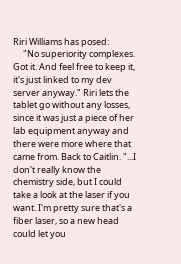Riri Williams has posed:
     "No superiority complexes. Got it. And feel free to keep it, it's just linked to my dev server anyway." Riri lets the tablet go without any losses, since it was just a piece of her lab equipment anyway and there were more where that came from. Back to Caitlin. "...I don't really know the chemistry side, but I could take a look at the laser if you want. I'm pretty sure that's a fiber laser, so a new head could let you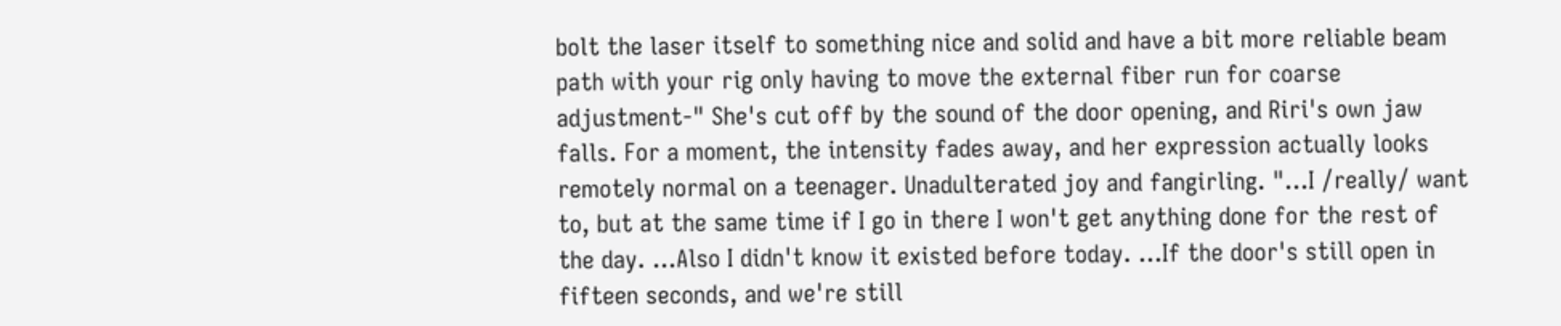bolt the laser itself to something nice and solid and have a bit more reliable beam path with your rig only having to move the external fiber run for coarse adjustment-" She's cut off by the sound of the door opening, and Riri's own jaw falls. For a moment, the intensity fades away, and her expression actually looks remotely normal on a teenager. Unadulterated joy and fangirling. "...I /really/ want to, but at the same time if I go in there I won't get anything done for the rest of the day. ...Also I didn't know it existed before today. ...If the door's still open in fifteen seconds, and we're still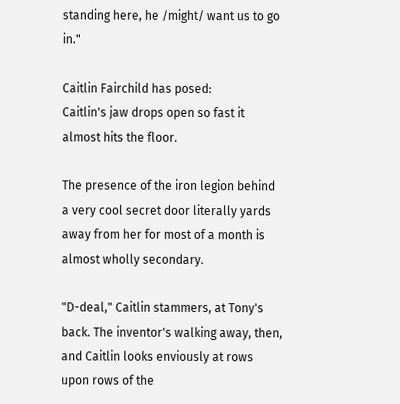standing here, he /might/ want us to go in."

Caitlin Fairchild has posed:
Caitlin's jaw drops open so fast it almost hits the floor.

The presence of the iron legion behind a very cool secret door literally yards away from her for most of a month is almost wholly secondary.

"D-deal," Caitlin stammers, at Tony's back. The inventor's walking away, then, and Caitlin looks enviously at rows upon rows of the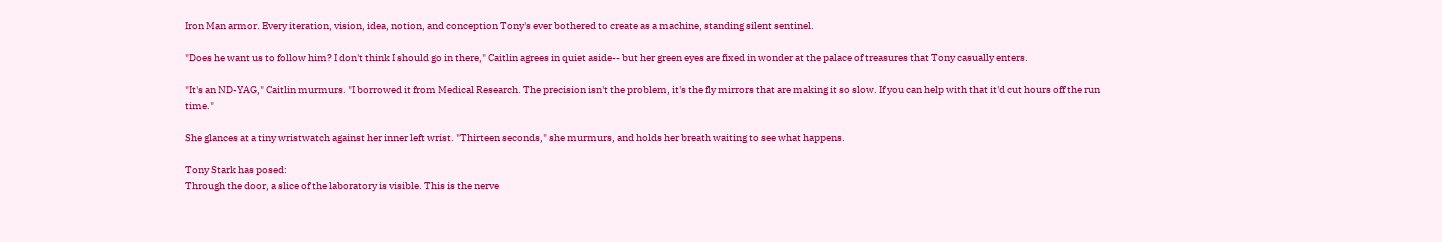Iron Man armor. Every iteration, vision, idea, notion, and conception Tony's ever bothered to create as a machine, standing silent sentinel.

"Does he want us to follow him? I don't think I should go in there," Caitlin agrees in quiet aside-- but her green eyes are fixed in wonder at the palace of treasures that Tony casually enters.

"It's an ND-YAG," Caitlin murmurs. "I borrowed it from Medical Research. The precision isn't the problem, it's the fly mirrors that are making it so slow. If you can help with that it'd cut hours off the run time."

She glances at a tiny wristwatch against her inner left wrist. "Thirteen seconds," she murmurs, and holds her breath waiting to see what happens.

Tony Stark has posed:
Through the door, a slice of the laboratory is visible. This is the nerve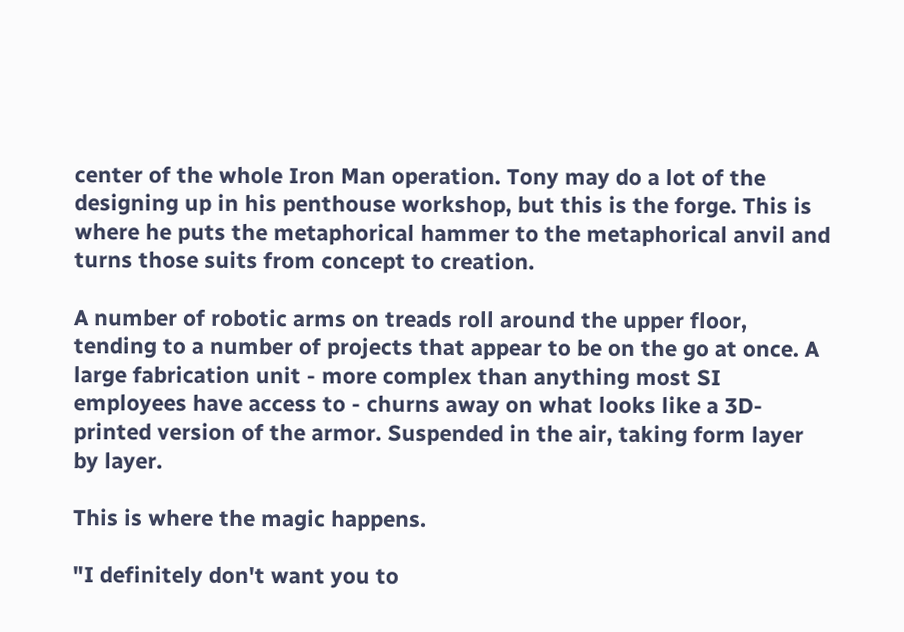center of the whole Iron Man operation. Tony may do a lot of the designing up in his penthouse workshop, but this is the forge. This is where he puts the metaphorical hammer to the metaphorical anvil and turns those suits from concept to creation.

A number of robotic arms on treads roll around the upper floor, tending to a number of projects that appear to be on the go at once. A large fabrication unit - more complex than anything most SI employees have access to - churns away on what looks like a 3D-printed version of the armor. Suspended in the air, taking form layer by layer.

This is where the magic happens.

"I definitely don't want you to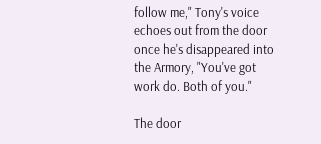follow me," Tony's voice echoes out from the door once he's disappeared into the Armory, "You've got work do. Both of you."

The door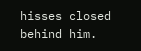hisses closed behind him.